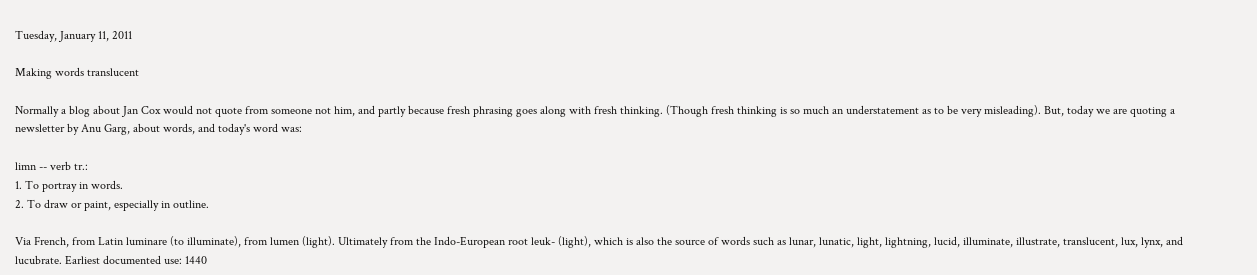Tuesday, January 11, 2011

Making words translucent

Normally a blog about Jan Cox would not quote from someone not him, and partly because fresh phrasing goes along with fresh thinking. (Though fresh thinking is so much an understatement as to be very misleading). But, today we are quoting a newsletter by Anu Garg, about words, and today's word was:

limn -- verb tr.:
1. To portray in words.
2. To draw or paint, especially in outline.

Via French, from Latin luminare (to illuminate), from lumen (light). Ultimately from the Indo-European root leuk- (light), which is also the source of words such as lunar, lunatic, light, lightning, lucid, illuminate, illustrate, translucent, lux, lynx, and lucubrate. Earliest documented use: 1440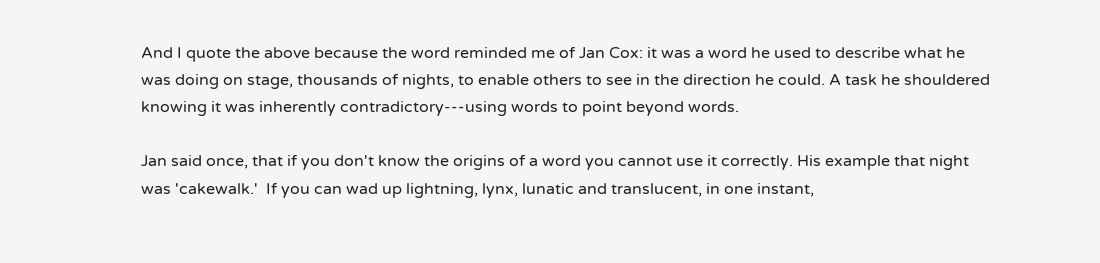And I quote the above because the word reminded me of Jan Cox: it was a word he used to describe what he was doing on stage, thousands of nights, to enable others to see in the direction he could. A task he shouldered knowing it was inherently contradictory---using words to point beyond words.

Jan said once, that if you don't know the origins of a word you cannot use it correctly. His example that night was 'cakewalk.'  If you can wad up lightning, lynx, lunatic and translucent, in one instant,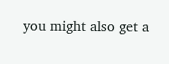you might also get a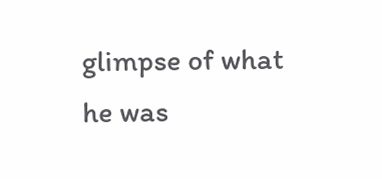glimpse of what he was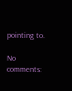pointing to.

No comments: